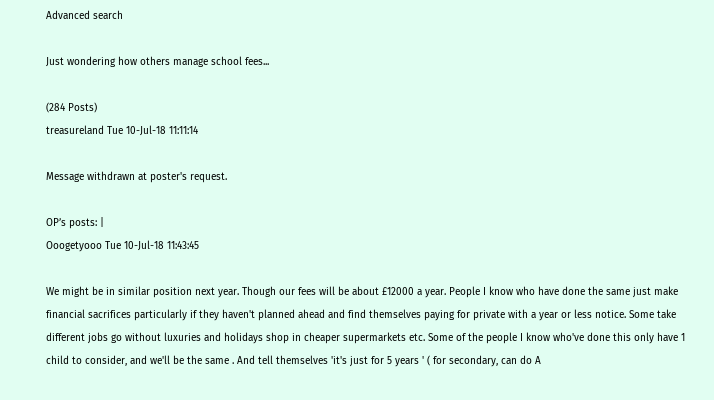Advanced search

Just wondering how others manage school fees...

(284 Posts)
treasureland Tue 10-Jul-18 11:11:14

Message withdrawn at poster's request.

OP’s posts: |
Ooogetyooo Tue 10-Jul-18 11:43:45

We might be in similar position next year. Though our fees will be about £12000 a year. People I know who have done the same just make financial sacrifices particularly if they haven't planned ahead and find themselves paying for private with a year or less notice. Some take different jobs go without luxuries and holidays shop in cheaper supermarkets etc. Some of the people I know who've done this only have 1 child to consider, and we'll be the same . And tell themselves 'it's just for 5 years ' ( for secondary, can do A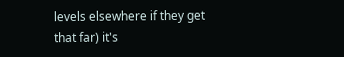levels elsewhere if they get that far) it's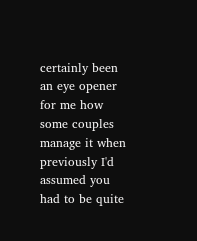certainly been an eye opener for me how some couples manage it when previously I'd assumed you had to be quite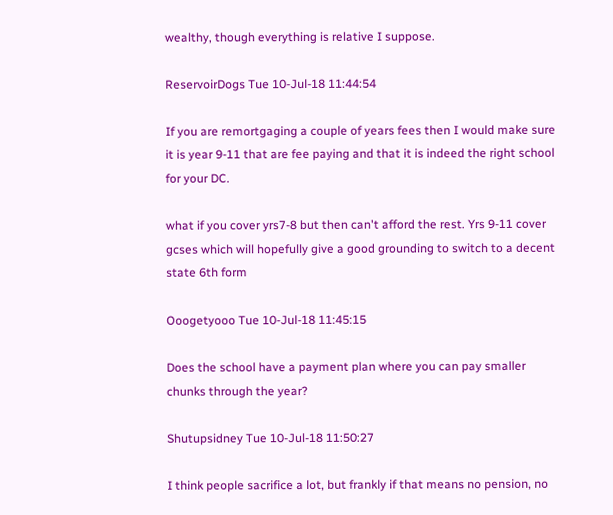wealthy, though everything is relative I suppose.

ReservoirDogs Tue 10-Jul-18 11:44:54

If you are remortgaging a couple of years fees then I would make sure it is year 9-11 that are fee paying and that it is indeed the right school for your DC.

what if you cover yrs7-8 but then can't afford the rest. Yrs 9-11 cover gcses which will hopefully give a good grounding to switch to a decent state 6th form

Ooogetyooo Tue 10-Jul-18 11:45:15

Does the school have a payment plan where you can pay smaller chunks through the year?

Shutupsidney Tue 10-Jul-18 11:50:27

I think people sacrifice a lot, but frankly if that means no pension, no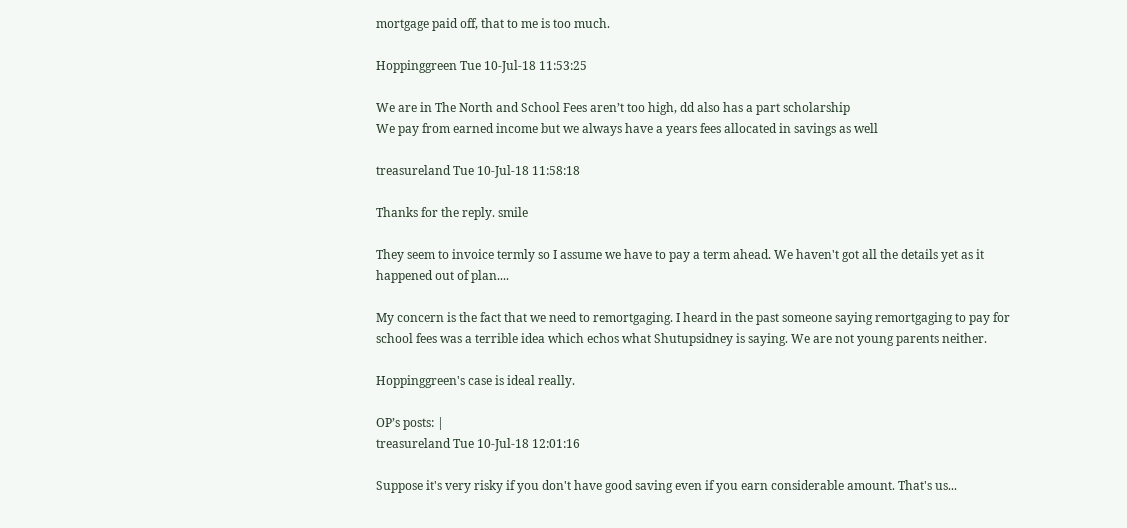mortgage paid off, that to me is too much.

Hoppinggreen Tue 10-Jul-18 11:53:25

We are in The North and School Fees aren’t too high, dd also has a part scholarship
We pay from earned income but we always have a years fees allocated in savings as well

treasureland Tue 10-Jul-18 11:58:18

Thanks for the reply. smile

They seem to invoice termly so I assume we have to pay a term ahead. We haven't got all the details yet as it happened out of plan....

My concern is the fact that we need to remortgaging. I heard in the past someone saying remortgaging to pay for school fees was a terrible idea which echos what Shutupsidney is saying. We are not young parents neither.

Hoppinggreen's case is ideal really.

OP’s posts: |
treasureland Tue 10-Jul-18 12:01:16

Suppose it's very risky if you don't have good saving even if you earn considerable amount. That's us...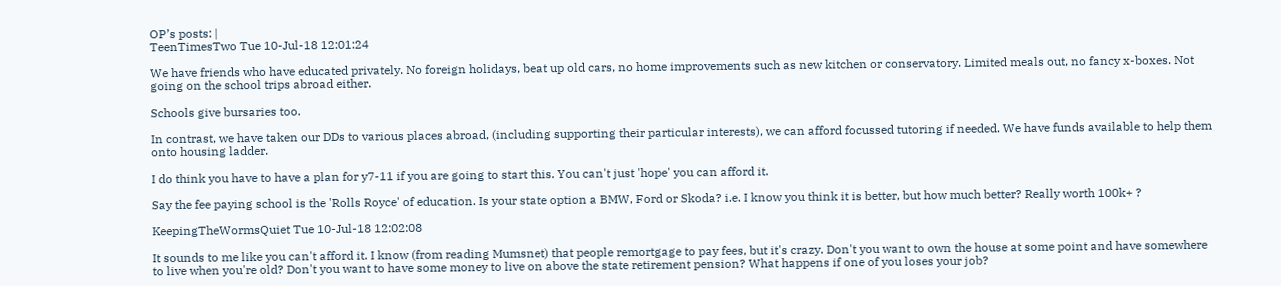OP’s posts: |
TeenTimesTwo Tue 10-Jul-18 12:01:24

We have friends who have educated privately. No foreign holidays, beat up old cars, no home improvements such as new kitchen or conservatory. Limited meals out, no fancy x-boxes. Not going on the school trips abroad either.

Schools give bursaries too.

In contrast, we have taken our DDs to various places abroad, (including supporting their particular interests), we can afford focussed tutoring if needed. We have funds available to help them onto housing ladder.

I do think you have to have a plan for y7-11 if you are going to start this. You can't just 'hope' you can afford it.

Say the fee paying school is the 'Rolls Royce' of education. Is your state option a BMW, Ford or Skoda? i.e. I know you think it is better, but how much better? Really worth 100k+ ?

KeepingTheWormsQuiet Tue 10-Jul-18 12:02:08

It sounds to me like you can't afford it. I know (from reading Mumsnet) that people remortgage to pay fees, but it's crazy. Don't you want to own the house at some point and have somewhere to live when you're old? Don't you want to have some money to live on above the state retirement pension? What happens if one of you loses your job?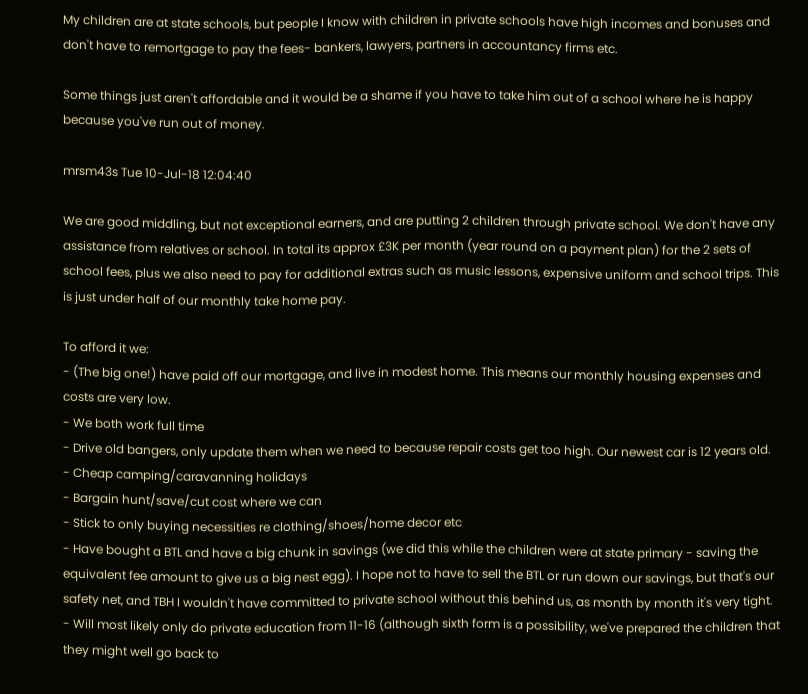My children are at state schools, but people I know with children in private schools have high incomes and bonuses and don't have to remortgage to pay the fees- bankers, lawyers, partners in accountancy firms etc.

Some things just aren't affordable and it would be a shame if you have to take him out of a school where he is happy because you've run out of money.

mrsm43s Tue 10-Jul-18 12:04:40

We are good middling, but not exceptional earners, and are putting 2 children through private school. We don't have any assistance from relatives or school. In total its approx £3K per month (year round on a payment plan) for the 2 sets of school fees, plus we also need to pay for additional extras such as music lessons, expensive uniform and school trips. This is just under half of our monthly take home pay.

To afford it we:
- (The big one!) have paid off our mortgage, and live in modest home. This means our monthly housing expenses and costs are very low.
- We both work full time
- Drive old bangers, only update them when we need to because repair costs get too high. Our newest car is 12 years old.
- Cheap camping/caravanning holidays
- Bargain hunt/save/cut cost where we can
- Stick to only buying necessities re clothing/shoes/home decor etc
- Have bought a BTL and have a big chunk in savings (we did this while the children were at state primary - saving the equivalent fee amount to give us a big nest egg). I hope not to have to sell the BTL or run down our savings, but that's our safety net, and TBH I wouldn't have committed to private school without this behind us, as month by month it's very tight.
- Will most likely only do private education from 11-16 (although sixth form is a possibility, we've prepared the children that they might well go back to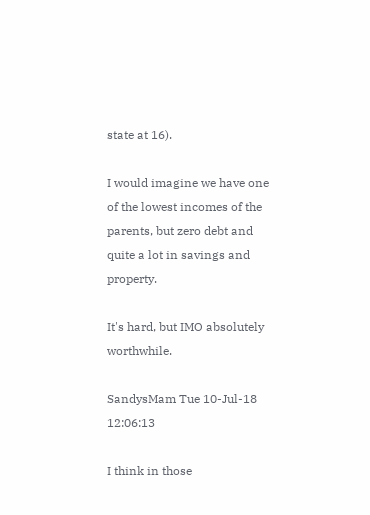state at 16).

I would imagine we have one of the lowest incomes of the parents, but zero debt and quite a lot in savings and property.

It's hard, but IMO absolutely worthwhile.

SandysMam Tue 10-Jul-18 12:06:13

I think in those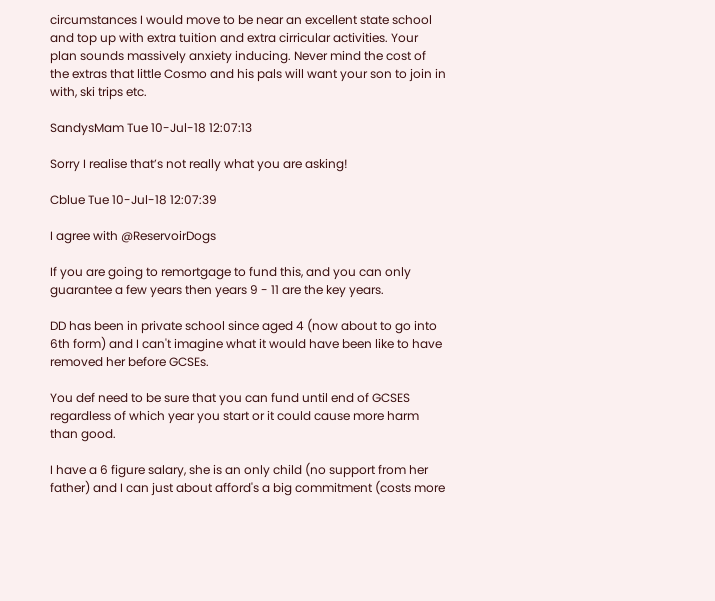circumstances I would move to be near an excellent state school and top up with extra tuition and extra cirricular activities. Your plan sounds massively anxiety inducing. Never mind the cost of the extras that little Cosmo and his pals will want your son to join in with, ski trips etc.

SandysMam Tue 10-Jul-18 12:07:13

Sorry I realise that’s not really what you are asking!

Cblue Tue 10-Jul-18 12:07:39

I agree with @ReservoirDogs

If you are going to remortgage to fund this, and you can only guarantee a few years then years 9 - 11 are the key years.

DD has been in private school since aged 4 (now about to go into 6th form) and I can't imagine what it would have been like to have removed her before GCSEs.

You def need to be sure that you can fund until end of GCSES regardless of which year you start or it could cause more harm than good.

I have a 6 figure salary, she is an only child (no support from her father) and I can just about afford's a big commitment (costs more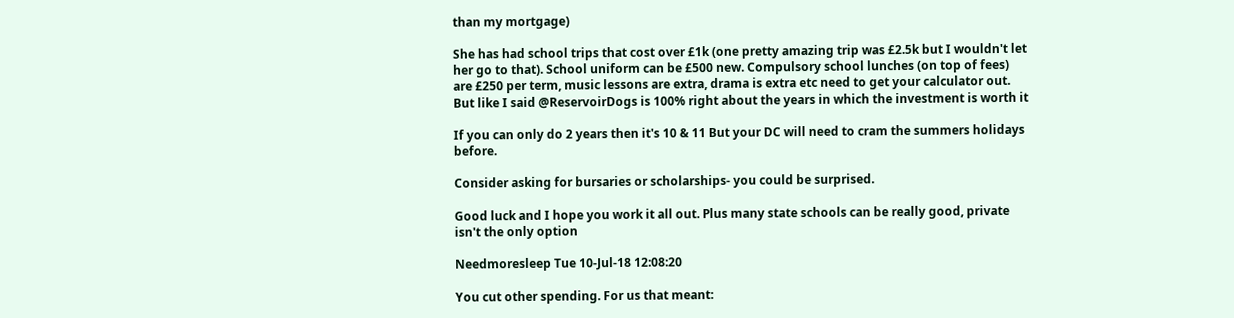than my mortgage)

She has had school trips that cost over £1k (one pretty amazing trip was £2.5k but I wouldn't let her go to that). School uniform can be £500 new. Compulsory school lunches (on top of fees) are £250 per term, music lessons are extra, drama is extra etc need to get your calculator out. But like I said @ReservoirDogs is 100% right about the years in which the investment is worth it

If you can only do 2 years then it's 10 & 11 But your DC will need to cram the summers holidays before.

Consider asking for bursaries or scholarships- you could be surprised.

Good luck and I hope you work it all out. Plus many state schools can be really good, private isn't the only option

Needmoresleep Tue 10-Jul-18 12:08:20

You cut other spending. For us that meant: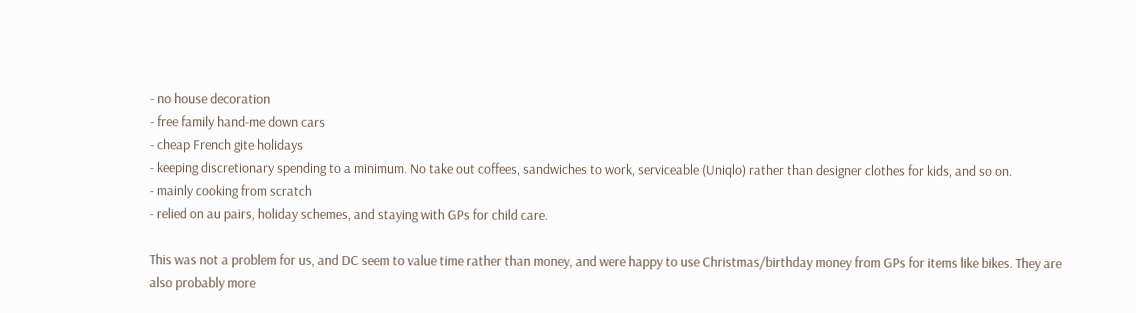- no house decoration
- free family hand-me down cars
- cheap French gite holidays
- keeping discretionary spending to a minimum. No take out coffees, sandwiches to work, serviceable (Uniqlo) rather than designer clothes for kids, and so on.
- mainly cooking from scratch
- relied on au pairs, holiday schemes, and staying with GPs for child care.

This was not a problem for us, and DC seem to value time rather than money, and were happy to use Christmas/birthday money from GPs for items like bikes. They are also probably more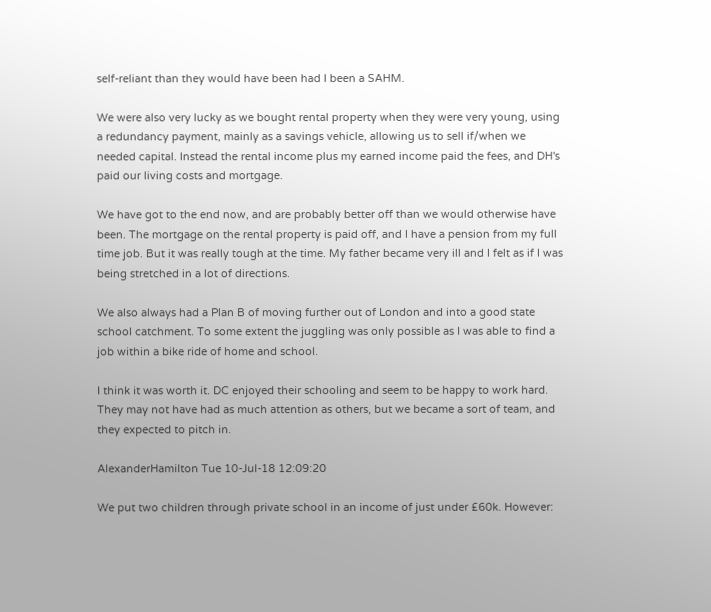self-reliant than they would have been had I been a SAHM.

We were also very lucky as we bought rental property when they were very young, using a redundancy payment, mainly as a savings vehicle, allowing us to sell if/when we needed capital. Instead the rental income plus my earned income paid the fees, and DH's paid our living costs and mortgage.

We have got to the end now, and are probably better off than we would otherwise have been. The mortgage on the rental property is paid off, and I have a pension from my full time job. But it was really tough at the time. My father became very ill and I felt as if I was being stretched in a lot of directions.

We also always had a Plan B of moving further out of London and into a good state school catchment. To some extent the juggling was only possible as I was able to find a job within a bike ride of home and school.

I think it was worth it. DC enjoyed their schooling and seem to be happy to work hard. They may not have had as much attention as others, but we became a sort of team, and they expected to pitch in.

AlexanderHamilton Tue 10-Jul-18 12:09:20

We put two children through private school in an income of just under £60k. However: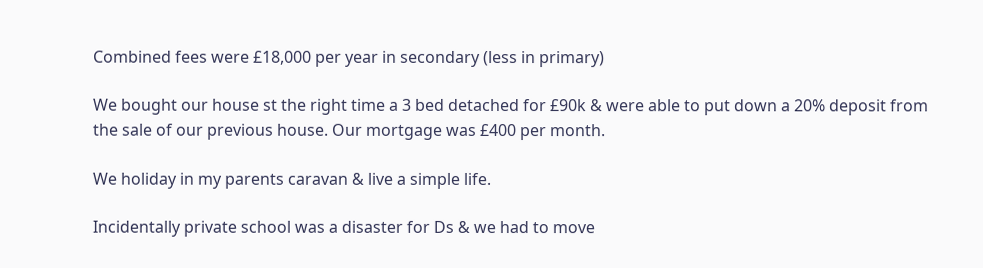Combined fees were £18,000 per year in secondary (less in primary)

We bought our house st the right time a 3 bed detached for £90k & were able to put down a 20% deposit from the sale of our previous house. Our mortgage was £400 per month.

We holiday in my parents caravan & live a simple life.

Incidentally private school was a disaster for Ds & we had to move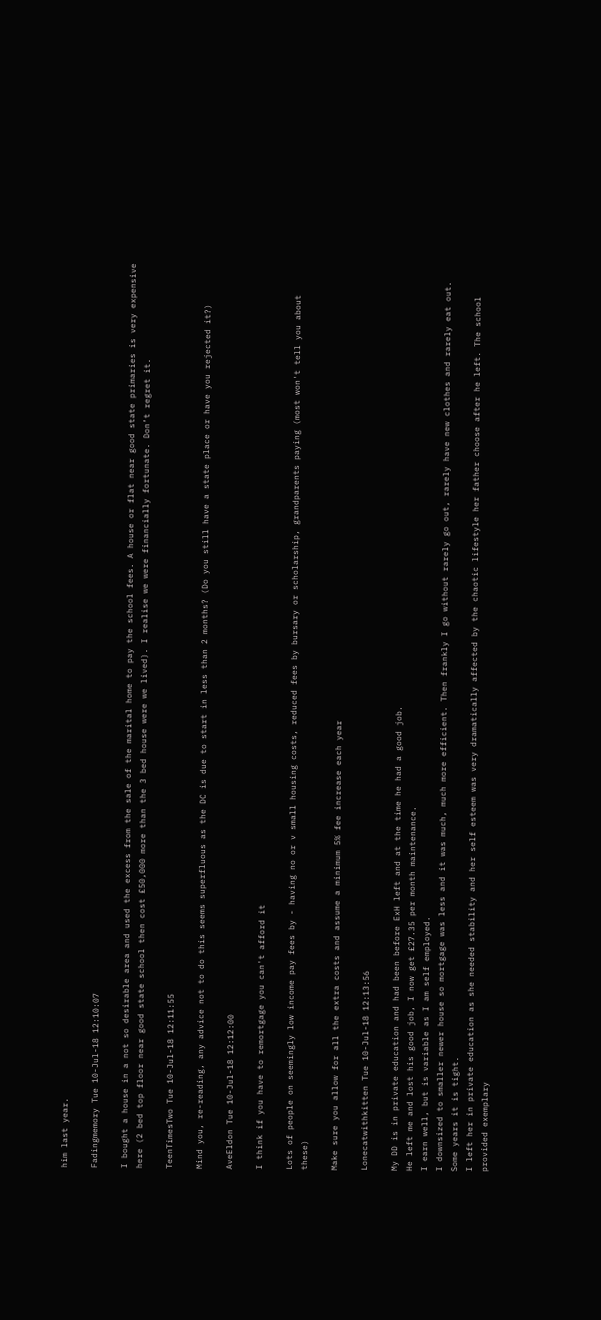him last year.

Fadingmemory Tue 10-Jul-18 12:10:07

I bought a house in a not so desirable area and used the excess from the sale of the marital home to pay the school fees. A house or flat near good state primaries is very expensive here (2 bed top floor near good state school then cost £50,000 more than the 3 bed house were we lived). I realise we were financially fortunate. Don’t regret it.

TeenTimesTwo Tue 10-Jul-18 12:11:55

Mind you, re-reading, any advice not to do this seems superfluous as the DC is due to start in less than 2 months? (Do you still have a state place or have you rejected it?)

AveEldon Tue 10-Jul-18 12:12:00

I think if you have to remortgage you can't afford it

Lots of people on seemingly low income pay fees by - having no or v small housing costs, reduced fees by bursary or scholarship, grandparents paying (most won't tell you about these)

Make sure you allow for all the extra costs and assume a minimum 5% fee increase each year

Lonecatwithkitten Tue 10-Jul-18 12:13:56

My DD is in private education and had been before ExH left and at the time he had a good job.
He left me and lost his good job, I now get £27.35 per month maintenance.
I earn well, but is variable as I am self employed.
I downsized to smaller newer house so mortgage was less and it was much, much more efficient. Then frankly I go without rarely go out, rarely have new clothes and rarely eat out. Some years it is tight.
I left her in private education as she needed stability and her self esteem was very dramatically affected by the chaotic lifestyle her father choose after he left. The school provided exemplary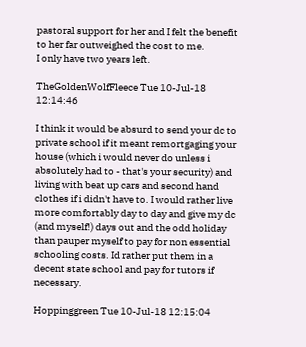pastoral support for her and I felt the benefit to her far outweighed the cost to me.
I only have two years left.

TheGoldenWolfFleece Tue 10-Jul-18 12:14:46

I think it would be absurd to send your dc to private school if it meant remortgaging your house (which i would never do unless i absolutely had to - that's your security) and living with beat up cars and second hand clothes if i didn't have to. I would rather live more comfortably day to day and give my dc (and myself!) days out and the odd holiday than pauper myself to pay for non essential schooling costs. Id rather put them in a decent state school and pay for tutors if necessary.

Hoppinggreen Tue 10-Jul-18 12:15:04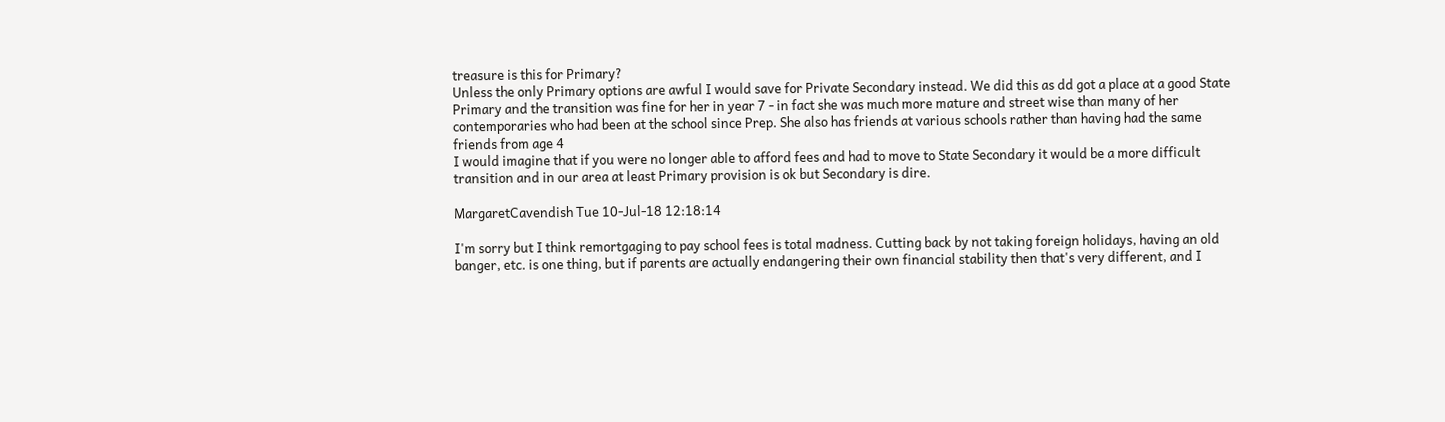treasure is this for Primary?
Unless the only Primary options are awful I would save for Private Secondary instead. We did this as dd got a place at a good State Primary and the transition was fine for her in year 7 - in fact she was much more mature and street wise than many of her contemporaries who had been at the school since Prep. She also has friends at various schools rather than having had the same friends from age 4
I would imagine that if you were no longer able to afford fees and had to move to State Secondary it would be a more difficult transition and in our area at least Primary provision is ok but Secondary is dire.

MargaretCavendish Tue 10-Jul-18 12:18:14

I'm sorry but I think remortgaging to pay school fees is total madness. Cutting back by not taking foreign holidays, having an old banger, etc. is one thing, but if parents are actually endangering their own financial stability then that's very different, and I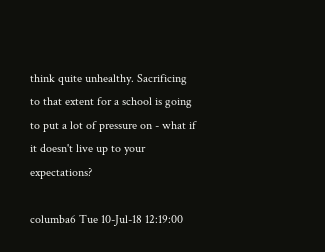think quite unhealthy. Sacrificing to that extent for a school is going to put a lot of pressure on - what if it doesn't live up to your expectations?

columba6 Tue 10-Jul-18 12:19:00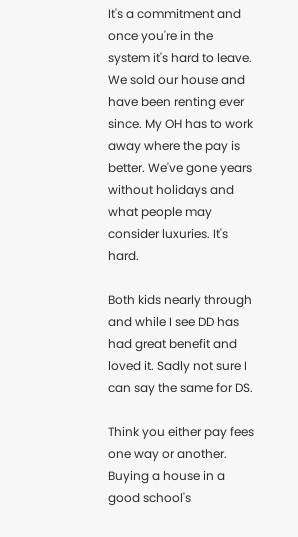It's a commitment and once you're in the system it's hard to leave. We sold our house and have been renting ever since. My OH has to work away where the pay is better. We've gone years without holidays and what people may consider luxuries. It's hard.

Both kids nearly through and while I see DD has had great benefit and loved it. Sadly not sure I can say the same for DS.

Think you either pay fees one way or another. Buying a house in a good school's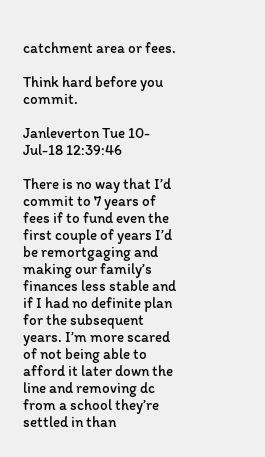catchment area or fees.

Think hard before you commit.

Janleverton Tue 10-Jul-18 12:39:46

There is no way that I’d commit to 7 years of fees if to fund even the first couple of years I’d be remortgaging and making our family’s finances less stable and if I had no definite plan for the subsequent years. I’m more scared of not being able to afford it later down the line and removing dc from a school they’re settled in than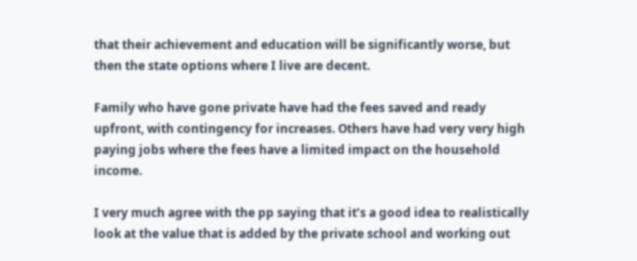that their achievement and education will be significantly worse, but then the state options where I live are decent.

Family who have gone private have had the fees saved and ready upfront, with contingency for increases. Others have had very very high paying jobs where the fees have a limited impact on the household income.

I very much agree with the pp saying that it’s a good idea to realistically look at the value that is added by the private school and working out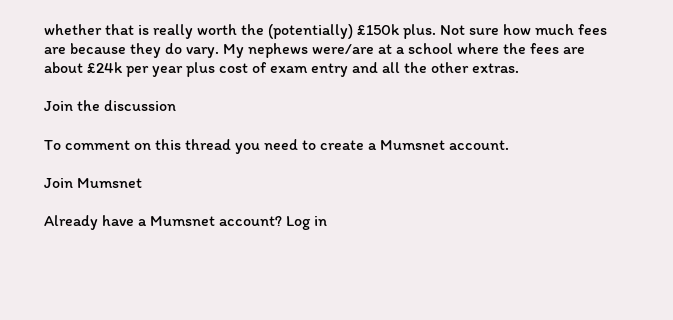whether that is really worth the (potentially) £150k plus. Not sure how much fees are because they do vary. My nephews were/are at a school where the fees are about £24k per year plus cost of exam entry and all the other extras.

Join the discussion

To comment on this thread you need to create a Mumsnet account.

Join Mumsnet

Already have a Mumsnet account? Log in